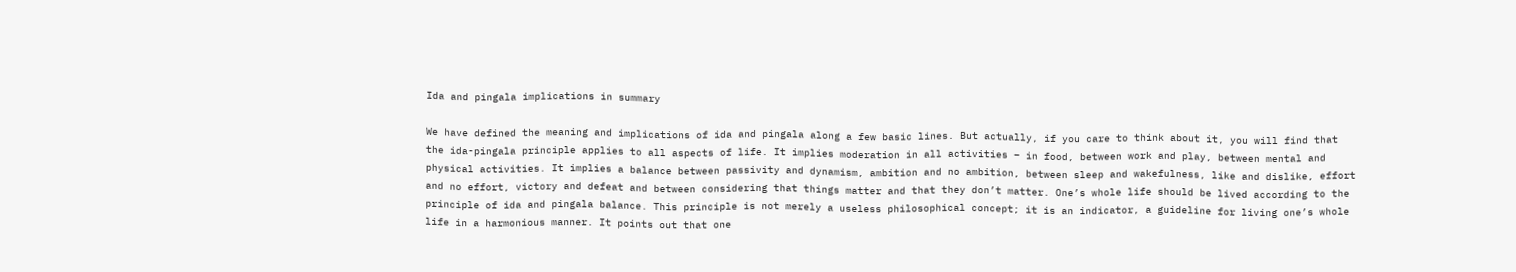Ida and pingala implications in summary

We have defined the meaning and implications of ida and pingala along a few basic lines. But actually, if you care to think about it, you will find that the ida-pingala principle applies to all aspects of life. It implies moderation in all activities – in food, between work and play, between mental and physical activities. It implies a balance between passivity and dynamism, ambition and no ambition, between sleep and wakefulness, like and dislike, effort and no effort, victory and defeat and between considering that things matter and that they don’t matter. One’s whole life should be lived according to the principle of ida and pingala balance. This principle is not merely a useless philosophical concept; it is an indicator, a guideline for living one’s whole life in a harmonious manner. It points out that one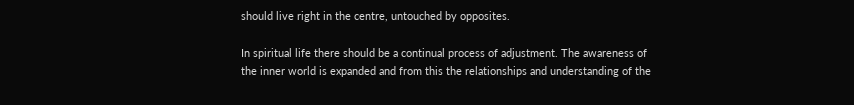should live right in the centre, untouched by opposites.

In spiritual life there should be a continual process of adjustment. The awareness of the inner world is expanded and from this the relationships and understanding of the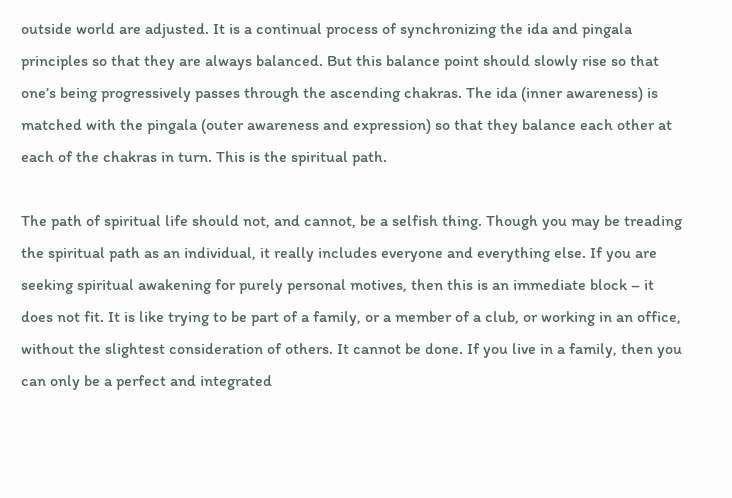outside world are adjusted. It is a continual process of synchronizing the ida and pingala principles so that they are always balanced. But this balance point should slowly rise so that one’s being progressively passes through the ascending chakras. The ida (inner awareness) is matched with the pingala (outer awareness and expression) so that they balance each other at each of the chakras in turn. This is the spiritual path.

The path of spiritual life should not, and cannot, be a selfish thing. Though you may be treading the spiritual path as an individual, it really includes everyone and everything else. If you are seeking spiritual awakening for purely personal motives, then this is an immediate block – it does not fit. It is like trying to be part of a family, or a member of a club, or working in an office, without the slightest consideration of others. It cannot be done. If you live in a family, then you can only be a perfect and integrated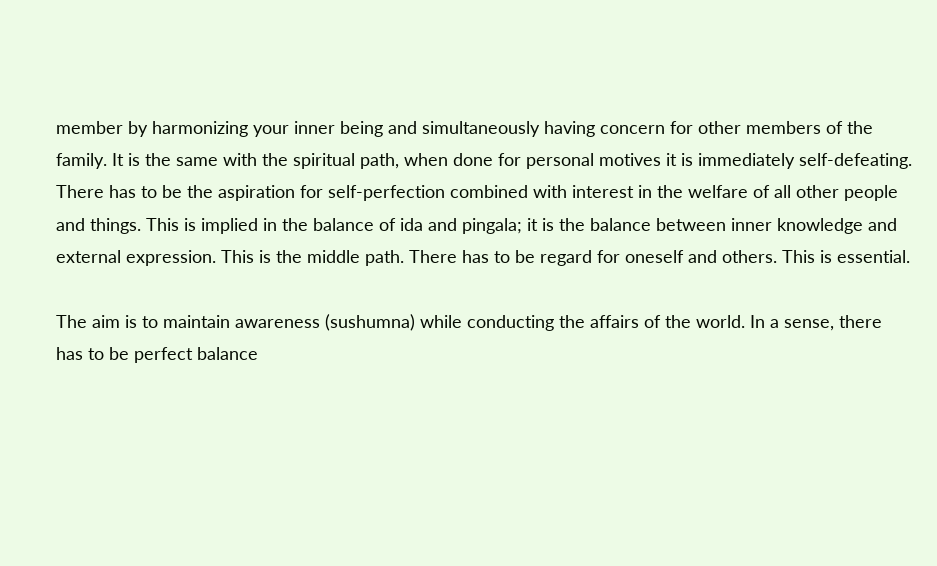member by harmonizing your inner being and simultaneously having concern for other members of the family. It is the same with the spiritual path, when done for personal motives it is immediately self-defeating. There has to be the aspiration for self-perfection combined with interest in the welfare of all other people and things. This is implied in the balance of ida and pingala; it is the balance between inner knowledge and external expression. This is the middle path. There has to be regard for oneself and others. This is essential.

The aim is to maintain awareness (sushumna) while conducting the affairs of the world. In a sense, there has to be perfect balance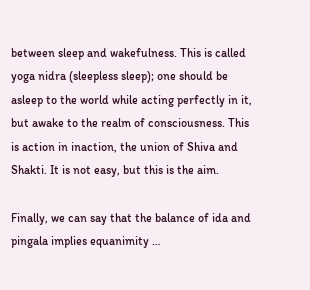between sleep and wakefulness. This is called yoga nidra (sleepless sleep); one should be asleep to the world while acting perfectly in it, but awake to the realm of consciousness. This is action in inaction, the union of Shiva and Shakti. It is not easy, but this is the aim.

Finally, we can say that the balance of ida and pingala implies equanimity …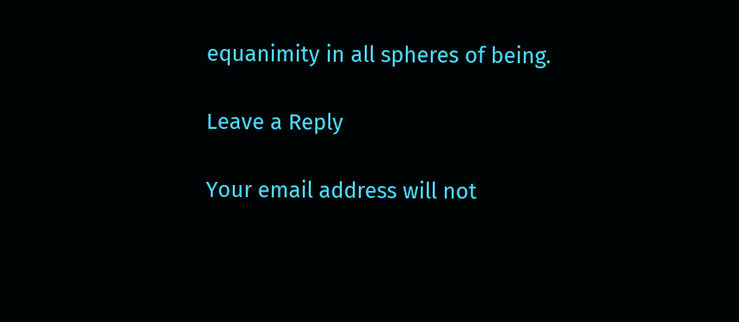equanimity in all spheres of being.

Leave a Reply

Your email address will not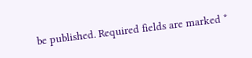be published. Required fields are marked *